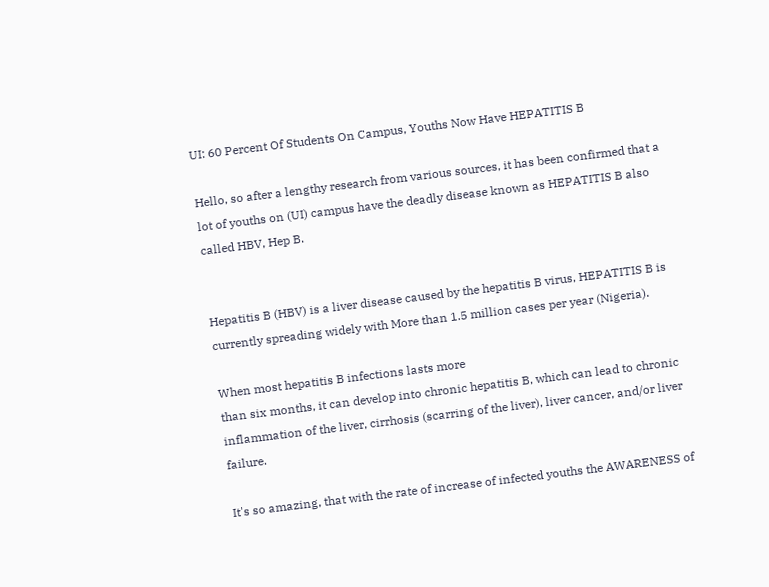UI: 60 Percent Of Students On Campus, Youths Now Have HEPATITIS B

Hello, so after a lengthy research from various sources, it has been confirmed that a lot of youths on (UI) campus have the deadly disease known as HEPATITIS B also called HBV, Hep B.


Hepatitis B (HBV) is a liver disease caused by the hepatitis B virus, HEPATITIS B is currently spreading widely with More than 1.5 million cases per year (Nigeria).

When most hepatitis B infections lasts more
than six months, it can develop into chronic hepatitis B, which can lead to chronic inflammation of the liver, cirrhosis (scarring of the liver), liver cancer, and/or liver failure.

It's so amazing, that with the rate of increase of infected youths the AWARENESS of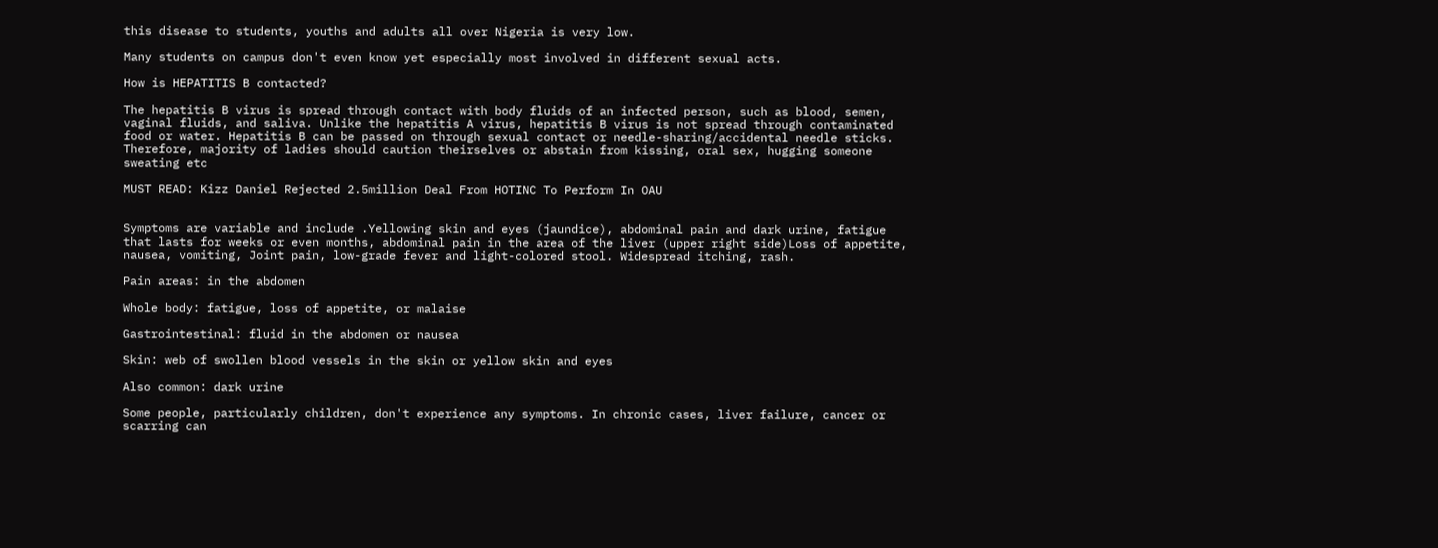this disease to students, youths and adults all over Nigeria is very low.

Many students on campus don't even know yet especially most involved in different sexual acts.

How is HEPATITIS B contacted?

The hepatitis B virus is spread through contact with body fluids of an infected person, such as blood, semen, vaginal fluids, and saliva. Unlike the hepatitis A virus, hepatitis B virus is not spread through contaminated food or water. Hepatitis B can be passed on through sexual contact or needle-sharing/accidental needle sticks. Therefore, majority of ladies should caution theirselves or abstain from kissing, oral sex, hugging someone sweating etc

MUST READ: Kizz Daniel Rejected 2.5million Deal From HOTINC To Perform In OAU


Symptoms are variable and include .Yellowing skin and eyes (jaundice), abdominal pain and dark urine, fatigue that lasts for weeks or even months, abdominal pain in the area of the liver (upper right side)Loss of appetite, nausea, vomiting, Joint pain, low-grade fever and light-colored stool. Widespread itching, rash.

Pain areas: in the abdomen

Whole body: fatigue, loss of appetite, or malaise

Gastrointestinal: fluid in the abdomen or nausea

Skin: web of swollen blood vessels in the skin or yellow skin and eyes

Also common: dark urine

Some people, particularly children, don't experience any symptoms. In chronic cases, liver failure, cancer or scarring can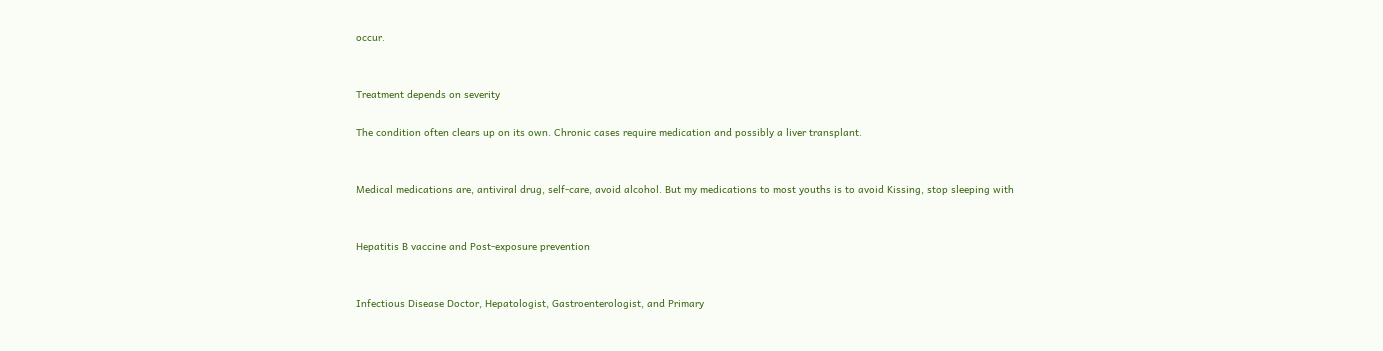occur.


Treatment depends on severity

The condition often clears up on its own. Chronic cases require medication and possibly a liver transplant.


Medical medications are, antiviral drug, self-care, avoid alcohol. But my medications to most youths is to avoid Kissing, stop sleeping with


Hepatitis B vaccine and Post-exposure prevention


Infectious Disease Doctor, Hepatologist, Gastroenterologist, and Primary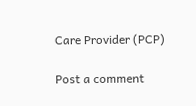Care Provider (PCP)

Post a comment